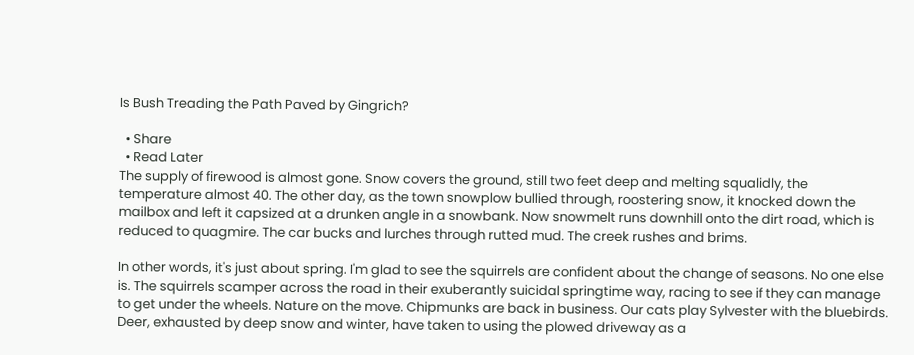Is Bush Treading the Path Paved by Gingrich?

  • Share
  • Read Later
The supply of firewood is almost gone. Snow covers the ground, still two feet deep and melting squalidly, the temperature almost 40. The other day, as the town snowplow bullied through, roostering snow, it knocked down the mailbox and left it capsized at a drunken angle in a snowbank. Now snowmelt runs downhill onto the dirt road, which is reduced to quagmire. The car bucks and lurches through rutted mud. The creek rushes and brims.

In other words, it's just about spring. I'm glad to see the squirrels are confident about the change of seasons. No one else is. The squirrels scamper across the road in their exuberantly suicidal springtime way, racing to see if they can manage to get under the wheels. Nature on the move. Chipmunks are back in business. Our cats play Sylvester with the bluebirds. Deer, exhausted by deep snow and winter, have taken to using the plowed driveway as a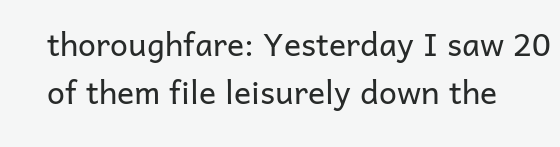thoroughfare: Yesterday I saw 20 of them file leisurely down the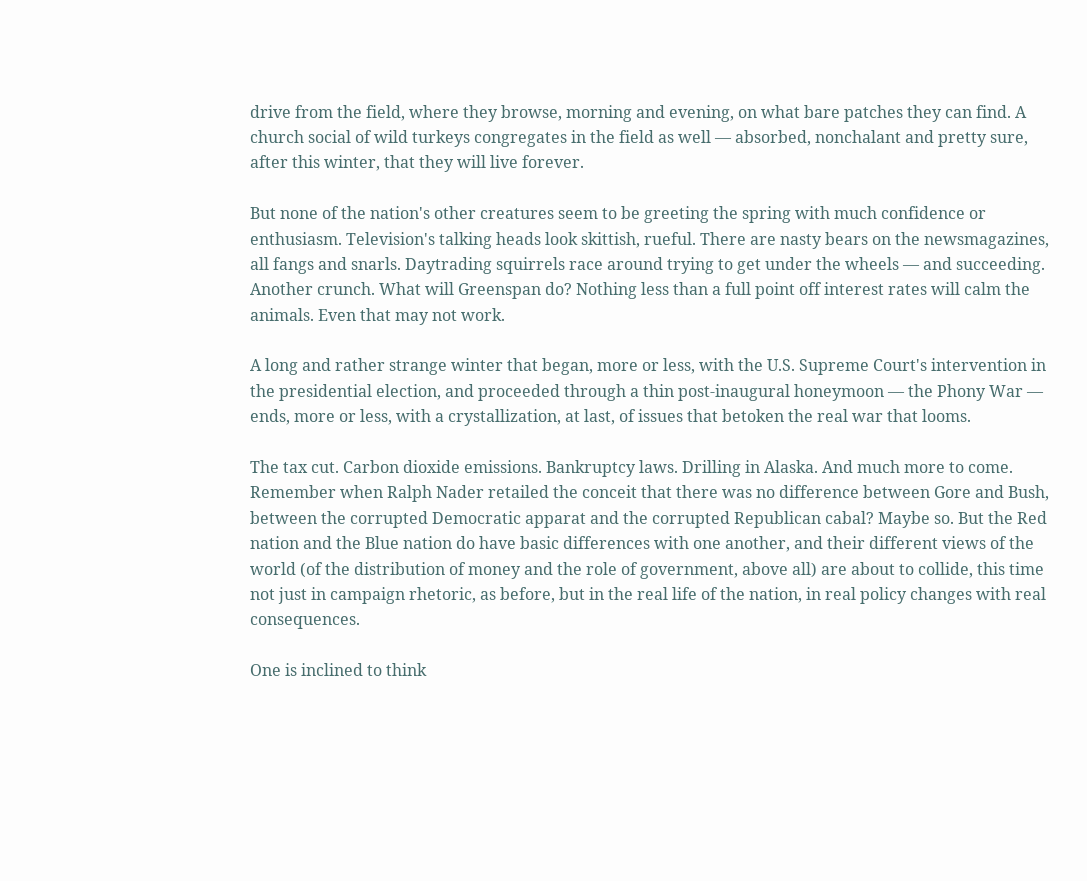drive from the field, where they browse, morning and evening, on what bare patches they can find. A church social of wild turkeys congregates in the field as well — absorbed, nonchalant and pretty sure, after this winter, that they will live forever.

But none of the nation's other creatures seem to be greeting the spring with much confidence or enthusiasm. Television's talking heads look skittish, rueful. There are nasty bears on the newsmagazines, all fangs and snarls. Daytrading squirrels race around trying to get under the wheels — and succeeding. Another crunch. What will Greenspan do? Nothing less than a full point off interest rates will calm the animals. Even that may not work.

A long and rather strange winter that began, more or less, with the U.S. Supreme Court's intervention in the presidential election, and proceeded through a thin post-inaugural honeymoon — the Phony War — ends, more or less, with a crystallization, at last, of issues that betoken the real war that looms.

The tax cut. Carbon dioxide emissions. Bankruptcy laws. Drilling in Alaska. And much more to come. Remember when Ralph Nader retailed the conceit that there was no difference between Gore and Bush, between the corrupted Democratic apparat and the corrupted Republican cabal? Maybe so. But the Red nation and the Blue nation do have basic differences with one another, and their different views of the world (of the distribution of money and the role of government, above all) are about to collide, this time not just in campaign rhetoric, as before, but in the real life of the nation, in real policy changes with real consequences.

One is inclined to think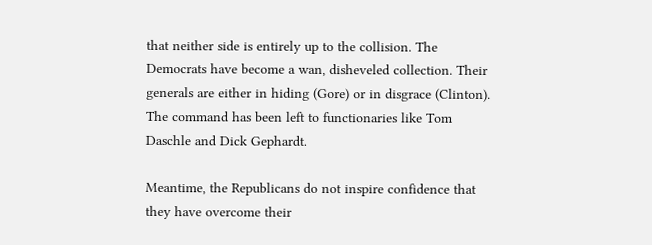that neither side is entirely up to the collision. The Democrats have become a wan, disheveled collection. Their generals are either in hiding (Gore) or in disgrace (Clinton). The command has been left to functionaries like Tom Daschle and Dick Gephardt.

Meantime, the Republicans do not inspire confidence that they have overcome their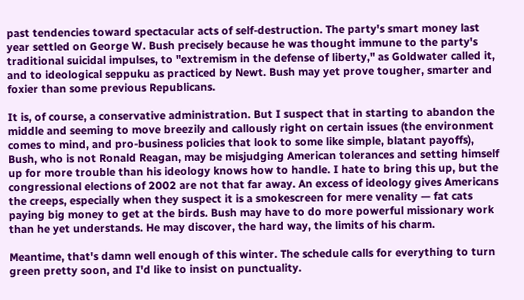past tendencies toward spectacular acts of self-destruction. The party's smart money last year settled on George W. Bush precisely because he was thought immune to the party's traditional suicidal impulses, to "extremism in the defense of liberty," as Goldwater called it, and to ideological seppuku as practiced by Newt. Bush may yet prove tougher, smarter and foxier than some previous Republicans.

It is, of course, a conservative administration. But I suspect that in starting to abandon the middle and seeming to move breezily and callously right on certain issues (the environment comes to mind, and pro-business policies that look to some like simple, blatant payoffs), Bush, who is not Ronald Reagan, may be misjudging American tolerances and setting himself up for more trouble than his ideology knows how to handle. I hate to bring this up, but the congressional elections of 2002 are not that far away. An excess of ideology gives Americans the creeps, especially when they suspect it is a smokescreen for mere venality — fat cats paying big money to get at the birds. Bush may have to do more powerful missionary work than he yet understands. He may discover, the hard way, the limits of his charm.

Meantime, that's damn well enough of this winter. The schedule calls for everything to turn green pretty soon, and I'd like to insist on punctuality.